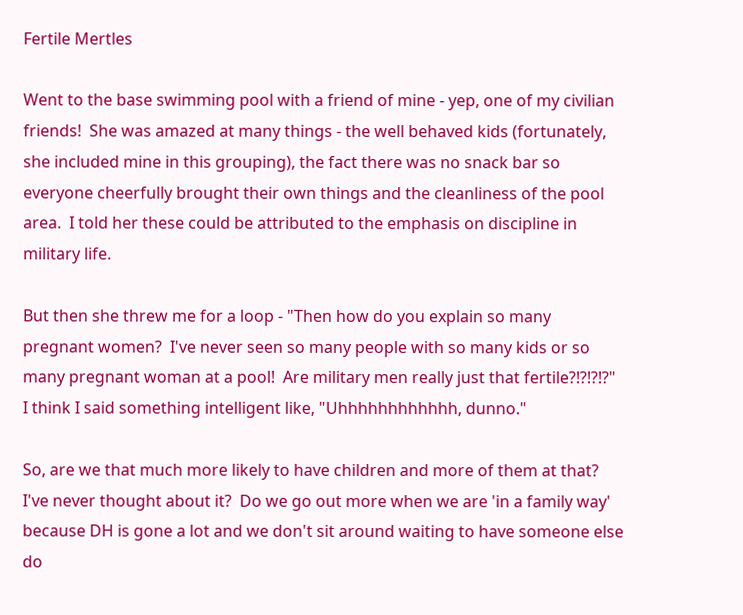Fertile Mertles

Went to the base swimming pool with a friend of mine - yep, one of my civilian friends!  She was amazed at many things - the well behaved kids (fortunately, she included mine in this grouping), the fact there was no snack bar so everyone cheerfully brought their own things and the cleanliness of the pool area.  I told her these could be attributed to the emphasis on discipline in military life.

But then she threw me for a loop - "Then how do you explain so many pregnant women?  I've never seen so many people with so many kids or so many pregnant woman at a pool!  Are military men really just that fertile?!?!?!?"  I think I said something intelligent like, "Uhhhhhhhhhhhh, dunno."

So, are we that much more likely to have children and more of them at that?  I've never thought about it?  Do we go out more when we are 'in a family way' because DH is gone a lot and we don't sit around waiting to have someone else do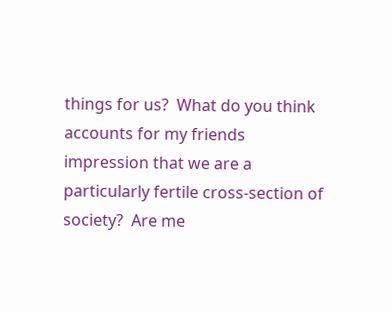things for us?  What do you think accounts for my friends impression that we are a particularly fertile cross-section of society?  Are me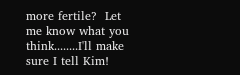more fertile?  Let me know what you think........I'll make sure I tell Kim!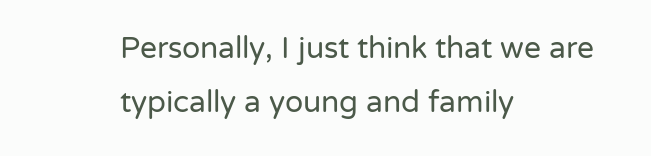Personally, I just think that we are typically a young and family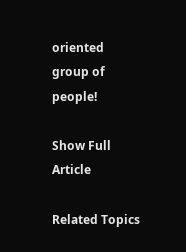oriented group of people!

Show Full Article

Related Topics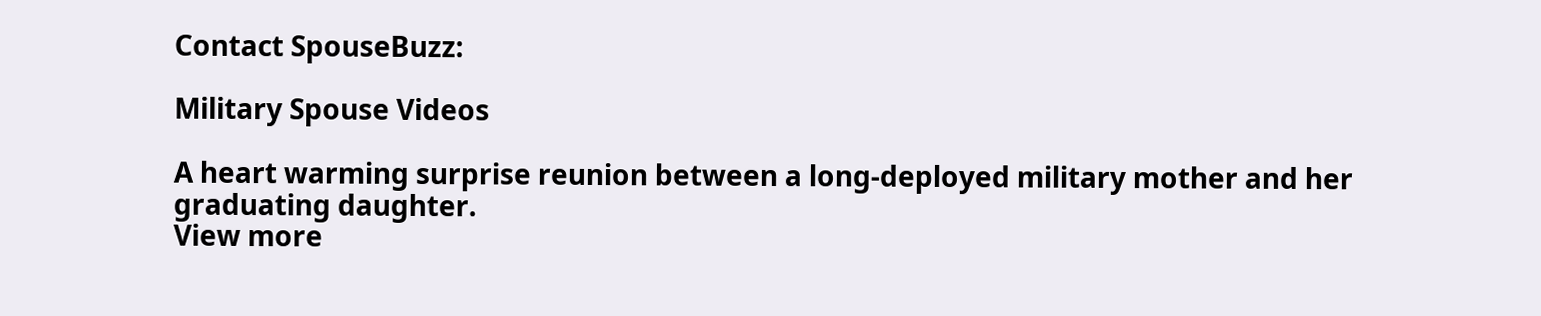Contact SpouseBuzz:

Military Spouse Videos

A heart warming surprise reunion between a long-deployed military mother and her graduating daughter.
View more